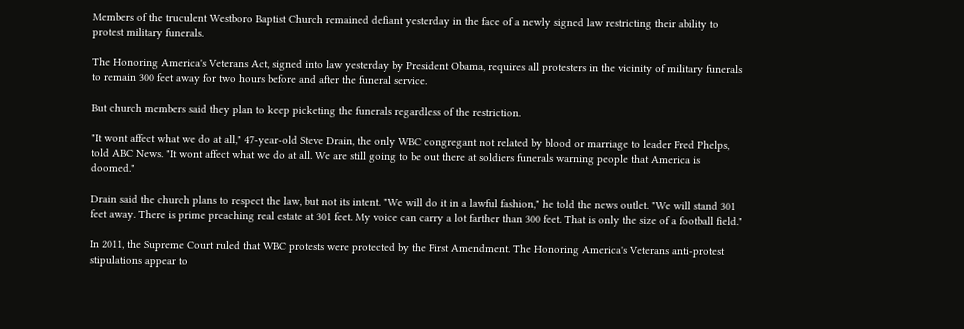Members of the truculent Westboro Baptist Church remained defiant yesterday in the face of a newly signed law restricting their ability to protest military funerals.

The Honoring America's Veterans Act, signed into law yesterday by President Obama, requires all protesters in the vicinity of military funerals to remain 300 feet away for two hours before and after the funeral service.

But church members said they plan to keep picketing the funerals regardless of the restriction.

"It wont affect what we do at all," 47-year-old Steve Drain, the only WBC congregant not related by blood or marriage to leader Fred Phelps, told ABC News. "It wont affect what we do at all. We are still going to be out there at soldiers funerals warning people that America is doomed."

Drain said the church plans to respect the law, but not its intent. "We will do it in a lawful fashion," he told the news outlet. "We will stand 301 feet away. There is prime preaching real estate at 301 feet. My voice can carry a lot farther than 300 feet. That is only the size of a football field."

In 2011, the Supreme Court ruled that WBC protests were protected by the First Amendment. The Honoring America's Veterans anti-protest stipulations appear to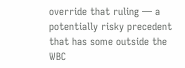override that ruling — a potentially risky precedent that has some outside the WBC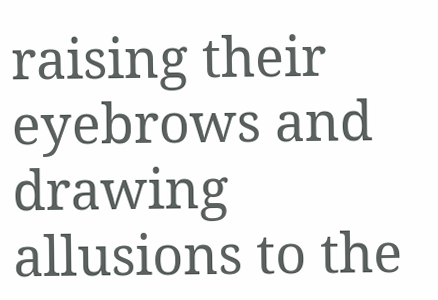raising their eyebrows and drawing allusions to the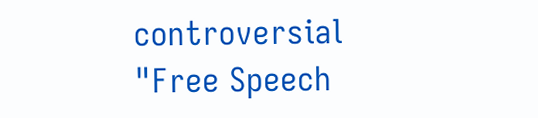controversial "Free Speech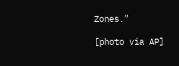Zones."

[photo via AP]